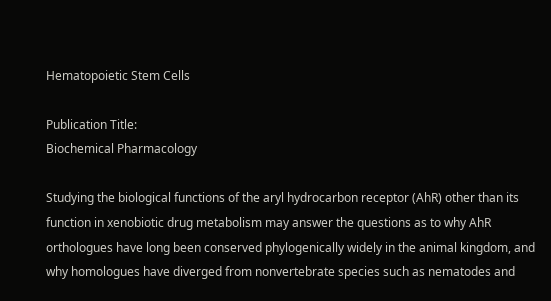Hematopoietic Stem Cells

Publication Title:
Biochemical Pharmacology

Studying the biological functions of the aryl hydrocarbon receptor (AhR) other than its function in xenobiotic drug metabolism may answer the questions as to why AhR orthologues have long been conserved phylogenically widely in the animal kingdom, and why homologues have diverged from nonvertebrate species such as nematodes and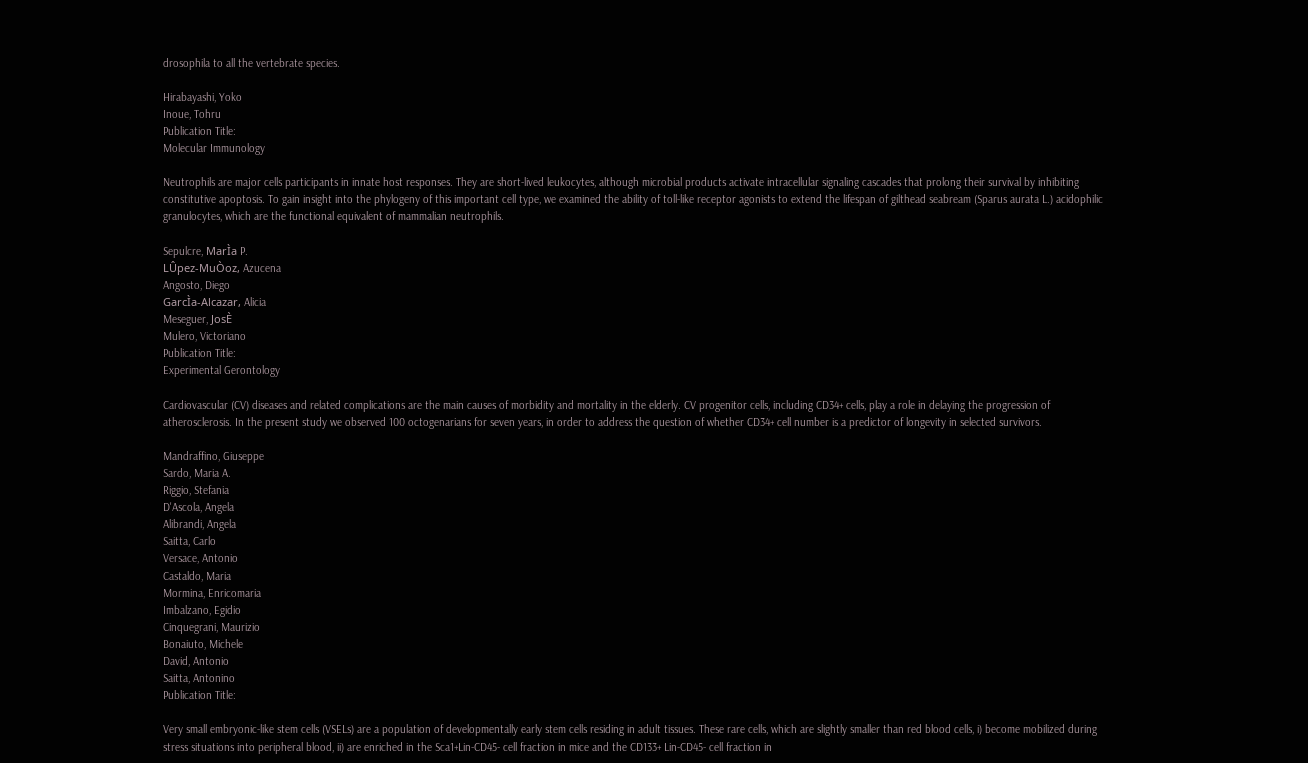drosophila to all the vertebrate species.

Hirabayashi, Yoko
Inoue, Tohru
Publication Title:
Molecular Immunology

Neutrophils are major cells participants in innate host responses. They are short-lived leukocytes, although microbial products activate intracellular signaling cascades that prolong their survival by inhibiting constitutive apoptosis. To gain insight into the phylogeny of this important cell type, we examined the ability of toll-like receptor agonists to extend the lifespan of gilthead seabream (Sparus aurata L.) acidophilic granulocytes, which are the functional equivalent of mammalian neutrophils.

Sepulcre, MarÌa P.
LÛpez-MuÒoz, Azucena
Angosto, Diego
GarcÌa-Alcazar, Alicia
Meseguer, JosÈ
Mulero, Victoriano
Publication Title:
Experimental Gerontology

Cardiovascular (CV) diseases and related complications are the main causes of morbidity and mortality in the elderly. CV progenitor cells, including CD34+ cells, play a role in delaying the progression of atherosclerosis. In the present study we observed 100 octogenarians for seven years, in order to address the question of whether CD34+ cell number is a predictor of longevity in selected survivors.

Mandraffino, Giuseppe
Sardo, Maria A.
Riggio, Stefania
D'Ascola, Angela
Alibrandi, Angela
Saitta, Carlo
Versace, Antonio
Castaldo, Maria
Mormina, Enricomaria
Imbalzano, Egidio
Cinquegrani, Maurizio
Bonaiuto, Michele
David, Antonio
Saitta, Antonino
Publication Title:

Very small embryonic-like stem cells (VSELs) are a population of developmentally early stem cells residing in adult tissues. These rare cells, which are slightly smaller than red blood cells, i) become mobilized during stress situations into peripheral blood, ii) are enriched in the Sca1+Lin-CD45- cell fraction in mice and the CD133+ Lin-CD45- cell fraction in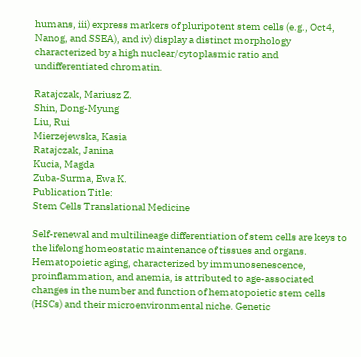humans, iii) express markers of pluripotent stem cells (e.g., Oct4, Nanog, and SSEA), and iv) display a distinct morphology characterized by a high nuclear/cytoplasmic ratio and undifferentiated chromatin.

Ratajczak, Mariusz Z.
Shin, Dong-Myung
Liu, Rui
Mierzejewska, Kasia
Ratajczak, Janina
Kucia, Magda
Zuba-Surma, Ewa K.
Publication Title:
Stem Cells Translational Medicine

Self-renewal and multilineage differentiation of stem cells are keys to the lifelong homeostatic maintenance of tissues and organs. Hematopoietic aging, characterized by immunosenescence, proinflammation, and anemia, is attributed to age-associated changes in the number and function of hematopoietic stem cells (HSCs) and their microenvironmental niche. Genetic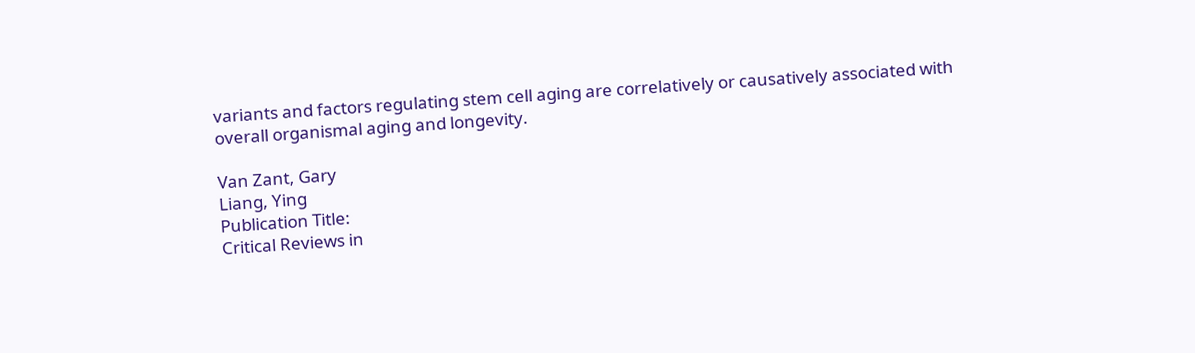variants and factors regulating stem cell aging are correlatively or causatively associated with overall organismal aging and longevity.

Van Zant, Gary
Liang, Ying
Publication Title:
Critical Reviews in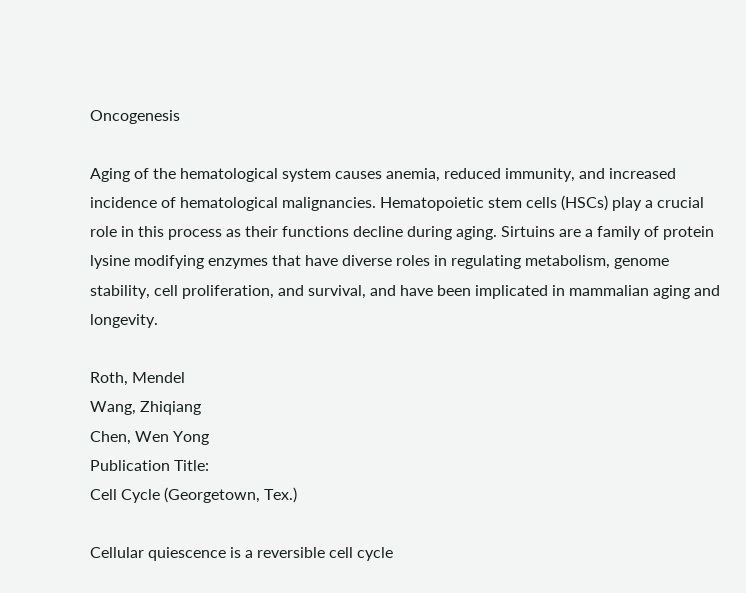Oncogenesis

Aging of the hematological system causes anemia, reduced immunity, and increased incidence of hematological malignancies. Hematopoietic stem cells (HSCs) play a crucial role in this process as their functions decline during aging. Sirtuins are a family of protein lysine modifying enzymes that have diverse roles in regulating metabolism, genome stability, cell proliferation, and survival, and have been implicated in mammalian aging and longevity.

Roth, Mendel
Wang, Zhiqiang
Chen, Wen Yong
Publication Title:
Cell Cycle (Georgetown, Tex.)

Cellular quiescence is a reversible cell cycle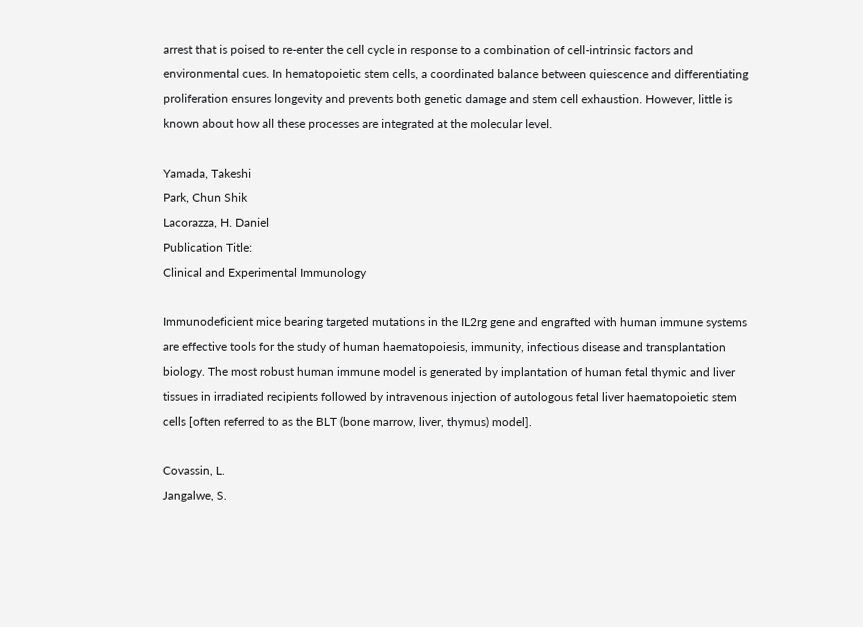arrest that is poised to re-enter the cell cycle in response to a combination of cell-intrinsic factors and environmental cues. In hematopoietic stem cells, a coordinated balance between quiescence and differentiating proliferation ensures longevity and prevents both genetic damage and stem cell exhaustion. However, little is known about how all these processes are integrated at the molecular level.

Yamada, Takeshi
Park, Chun Shik
Lacorazza, H. Daniel
Publication Title:
Clinical and Experimental Immunology

Immunodeficient mice bearing targeted mutations in the IL2rg gene and engrafted with human immune systems are effective tools for the study of human haematopoiesis, immunity, infectious disease and transplantation biology. The most robust human immune model is generated by implantation of human fetal thymic and liver tissues in irradiated recipients followed by intravenous injection of autologous fetal liver haematopoietic stem cells [often referred to as the BLT (bone marrow, liver, thymus) model].

Covassin, L.
Jangalwe, S.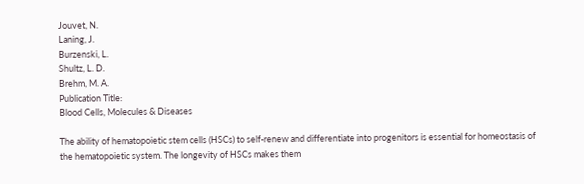Jouvet, N.
Laning, J.
Burzenski, L.
Shultz, L. D.
Brehm, M. A.
Publication Title:
Blood Cells, Molecules & Diseases

The ability of hematopoietic stem cells (HSCs) to self-renew and differentiate into progenitors is essential for homeostasis of the hematopoietic system. The longevity of HSCs makes them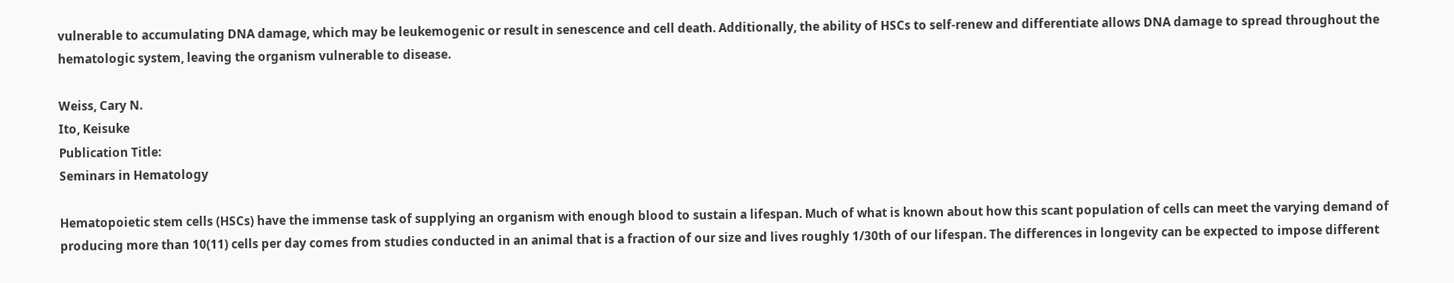vulnerable to accumulating DNA damage, which may be leukemogenic or result in senescence and cell death. Additionally, the ability of HSCs to self-renew and differentiate allows DNA damage to spread throughout the hematologic system, leaving the organism vulnerable to disease.

Weiss, Cary N.
Ito, Keisuke
Publication Title:
Seminars in Hematology

Hematopoietic stem cells (HSCs) have the immense task of supplying an organism with enough blood to sustain a lifespan. Much of what is known about how this scant population of cells can meet the varying demand of producing more than 10(11) cells per day comes from studies conducted in an animal that is a fraction of our size and lives roughly 1/30th of our lifespan. The differences in longevity can be expected to impose different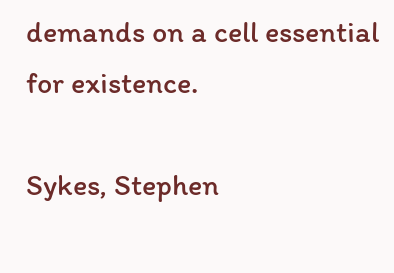demands on a cell essential for existence.

Sykes, Stephen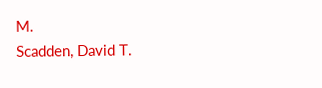M.
Scadden, David T.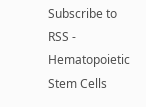Subscribe to RSS - Hematopoietic Stem Cells